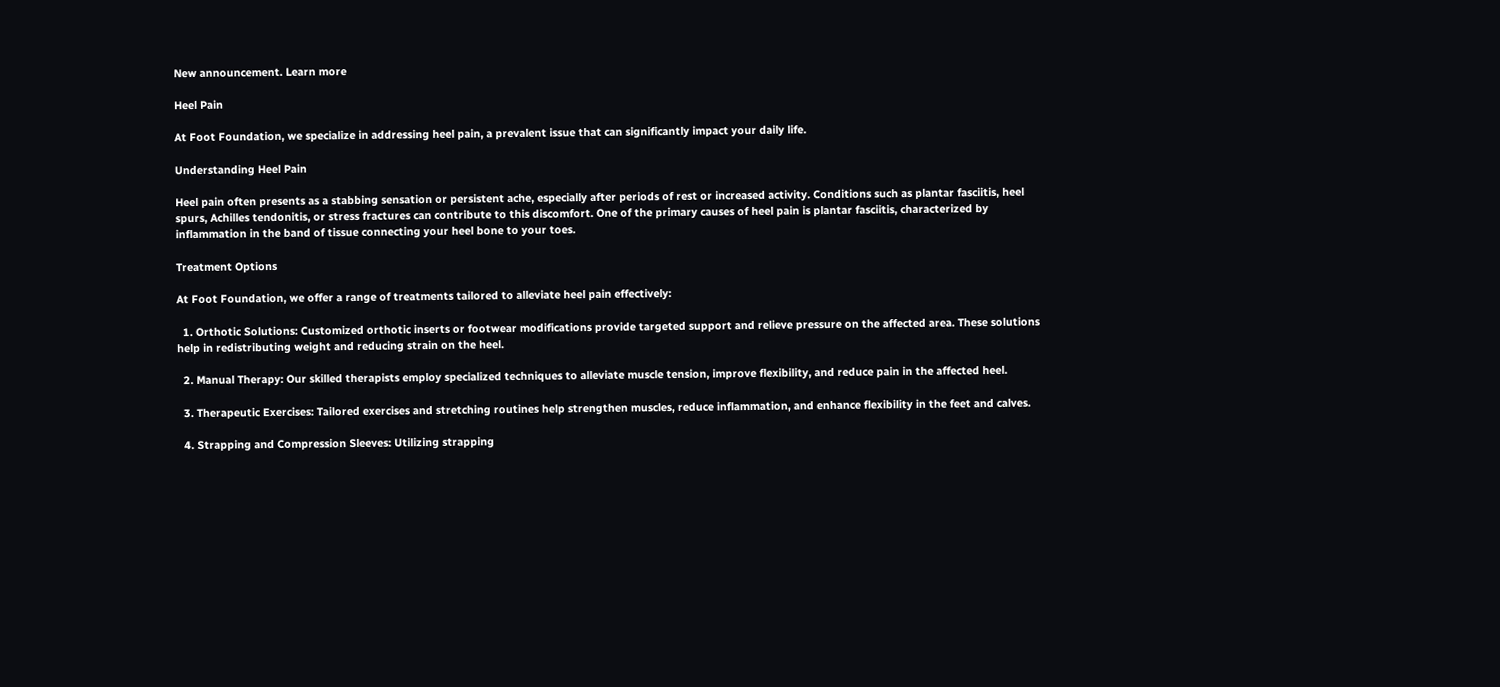New announcement. Learn more

Heel Pain

At Foot Foundation, we specialize in addressing heel pain, a prevalent issue that can significantly impact your daily life.

Understanding Heel Pain

Heel pain often presents as a stabbing sensation or persistent ache, especially after periods of rest or increased activity. Conditions such as plantar fasciitis, heel spurs, Achilles tendonitis, or stress fractures can contribute to this discomfort. One of the primary causes of heel pain is plantar fasciitis, characterized by inflammation in the band of tissue connecting your heel bone to your toes.

Treatment Options

At Foot Foundation, we offer a range of treatments tailored to alleviate heel pain effectively:

  1. Orthotic Solutions: Customized orthotic inserts or footwear modifications provide targeted support and relieve pressure on the affected area. These solutions help in redistributing weight and reducing strain on the heel.

  2. Manual Therapy: Our skilled therapists employ specialized techniques to alleviate muscle tension, improve flexibility, and reduce pain in the affected heel.

  3. Therapeutic Exercises: Tailored exercises and stretching routines help strengthen muscles, reduce inflammation, and enhance flexibility in the feet and calves.

  4. Strapping and Compression Sleeves: Utilizing strapping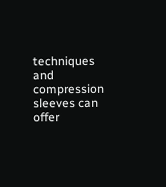techniques and compression sleeves can offer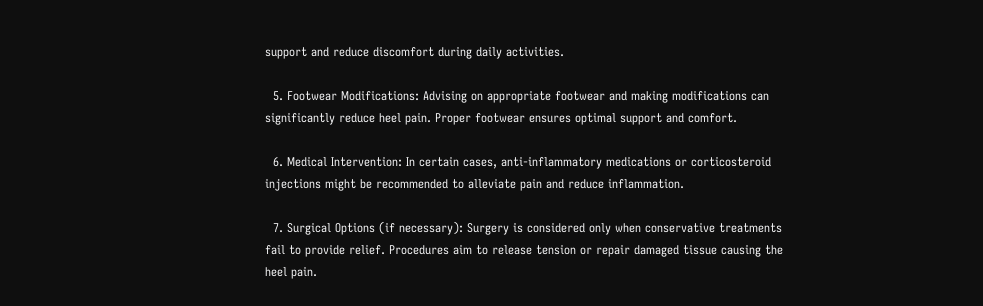support and reduce discomfort during daily activities.

  5. Footwear Modifications: Advising on appropriate footwear and making modifications can significantly reduce heel pain. Proper footwear ensures optimal support and comfort.

  6. Medical Intervention: In certain cases, anti-inflammatory medications or corticosteroid injections might be recommended to alleviate pain and reduce inflammation.

  7. Surgical Options (if necessary): Surgery is considered only when conservative treatments fail to provide relief. Procedures aim to release tension or repair damaged tissue causing the heel pain.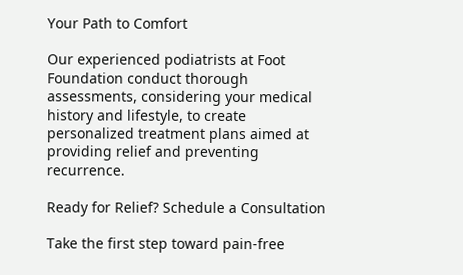Your Path to Comfort

Our experienced podiatrists at Foot Foundation conduct thorough assessments, considering your medical history and lifestyle, to create personalized treatment plans aimed at providing relief and preventing recurrence.

Ready for Relief? Schedule a Consultation

Take the first step toward pain-free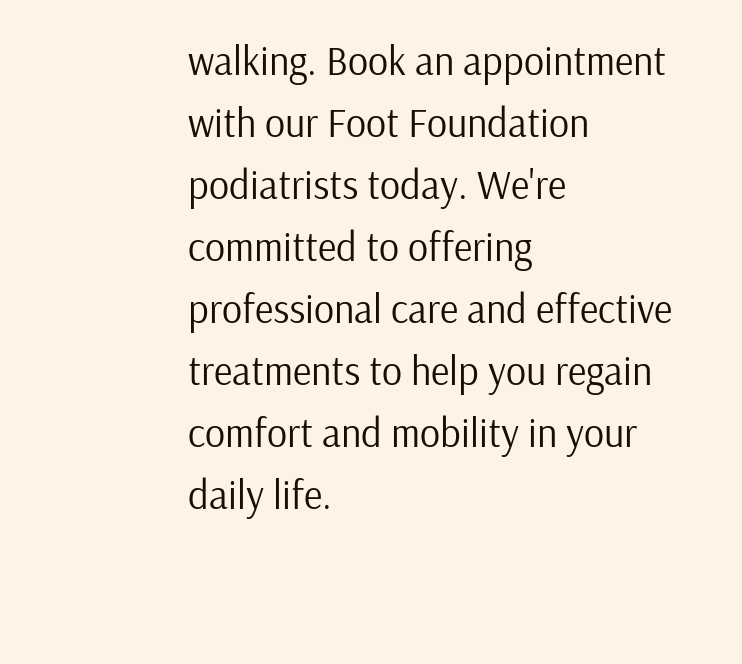walking. Book an appointment with our Foot Foundation podiatrists today. We're committed to offering professional care and effective treatments to help you regain comfort and mobility in your daily life.